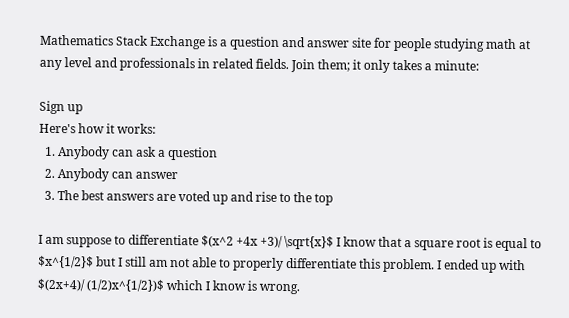Mathematics Stack Exchange is a question and answer site for people studying math at any level and professionals in related fields. Join them; it only takes a minute:

Sign up
Here's how it works:
  1. Anybody can ask a question
  2. Anybody can answer
  3. The best answers are voted up and rise to the top

I am suppose to differentiate $(x^2 +4x +3)/ \sqrt{x}$ I know that a square root is equal to $x^{1/2}$ but I still am not able to properly differentiate this problem. I ended up with $(2x+4)/ (1/2)x^{1/2})$ which I know is wrong.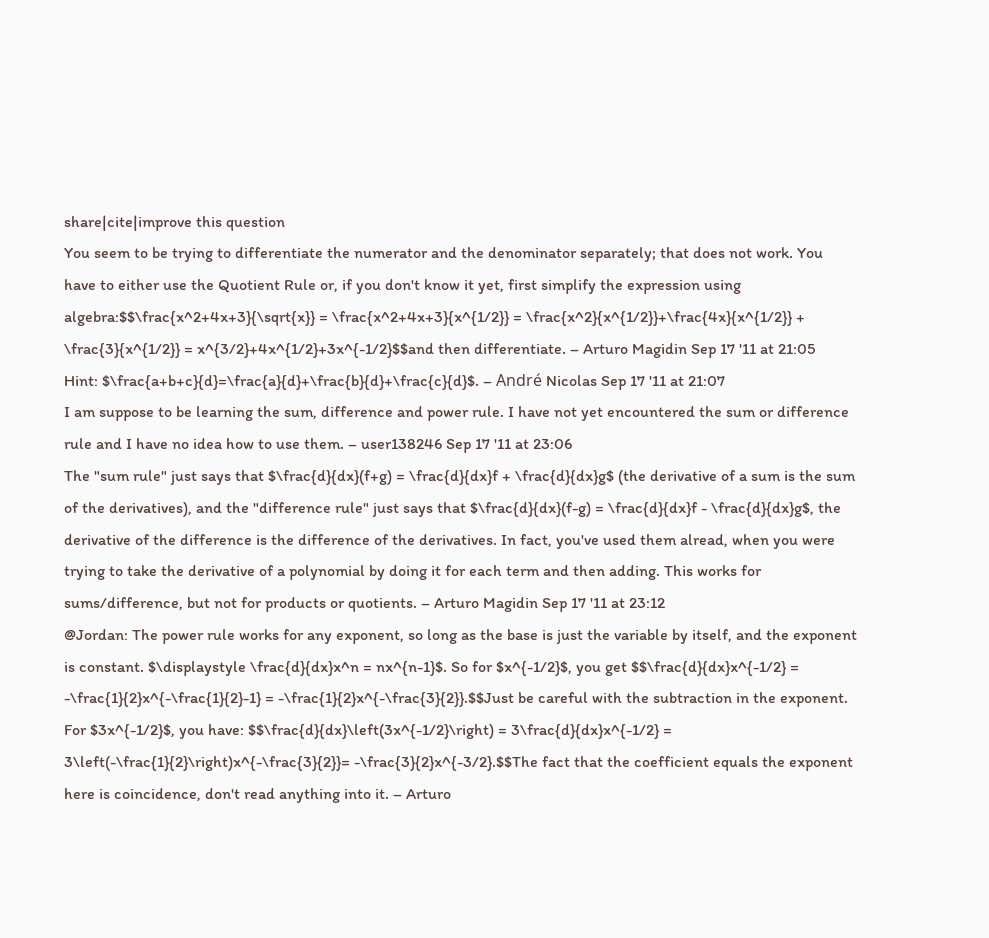share|cite|improve this question
You seem to be trying to differentiate the numerator and the denominator separately; that does not work. You have to either use the Quotient Rule or, if you don't know it yet, first simplify the expression using algebra:$$\frac{x^2+4x+3}{\sqrt{x}} = \frac{x^2+4x+3}{x^{1/2}} = \frac{x^2}{x^{1/2}}+\frac{4x}{x^{1/2}} + \frac{3}{x^{1/2}} = x^{3/2}+4x^{1/2}+3x^{-1/2}$$and then differentiate. – Arturo Magidin Sep 17 '11 at 21:05
Hint: $\frac{a+b+c}{d}=\frac{a}{d}+\frac{b}{d}+\frac{c}{d}$. – André Nicolas Sep 17 '11 at 21:07
I am suppose to be learning the sum, difference and power rule. I have not yet encountered the sum or difference rule and I have no idea how to use them. – user138246 Sep 17 '11 at 23:06
The "sum rule" just says that $\frac{d}{dx}(f+g) = \frac{d}{dx}f + \frac{d}{dx}g$ (the derivative of a sum is the sum of the derivatives), and the "difference rule" just says that $\frac{d}{dx}(f-g) = \frac{d}{dx}f - \frac{d}{dx}g$, the derivative of the difference is the difference of the derivatives. In fact, you've used them alread, when you were trying to take the derivative of a polynomial by doing it for each term and then adding. This works for sums/difference, but not for products or quotients. – Arturo Magidin Sep 17 '11 at 23:12
@Jordan: The power rule works for any exponent, so long as the base is just the variable by itself, and the exponent is constant. $\displaystyle \frac{d}{dx}x^n = nx^{n-1}$. So for $x^{-1/2}$, you get $$\frac{d}{dx}x^{-1/2} = -\frac{1}{2}x^{-\frac{1}{2}-1} = -\frac{1}{2}x^{-\frac{3}{2}}.$$Just be careful with the subtraction in the exponent. For $3x^{-1/2}$, you have: $$\frac{d}{dx}\left(3x^{-1/2}\right) = 3\frac{d}{dx}x^{-1/2} = 3\left(-\frac{1}{2}\right)x^{-\frac{3}{2}}= -\frac{3}{2}x^{-3/2}.$$The fact that the coefficient equals the exponent here is coincidence, don't read anything into it. – Arturo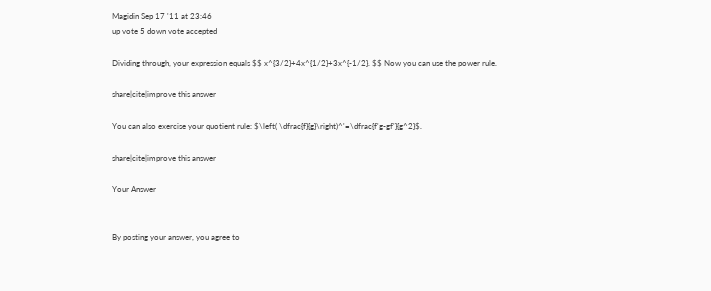Magidin Sep 17 '11 at 23:46
up vote 5 down vote accepted

Dividing through, your expression equals $$ x^{3/2}+4x^{1/2}+3x^{-1/2}. $$ Now you can use the power rule.

share|cite|improve this answer

You can also exercise your quotient rule: $\left( \dfrac{f}{g}\right)^'=\dfrac{f'g-gf'}{g^2}$.

share|cite|improve this answer

Your Answer


By posting your answer, you agree to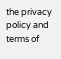the privacy policy and terms of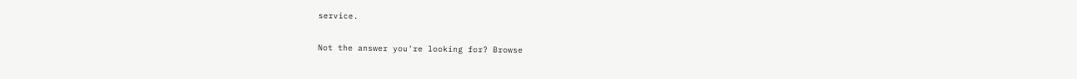service.

Not the answer you're looking for? Browse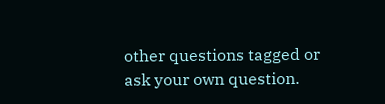other questions tagged or ask your own question.